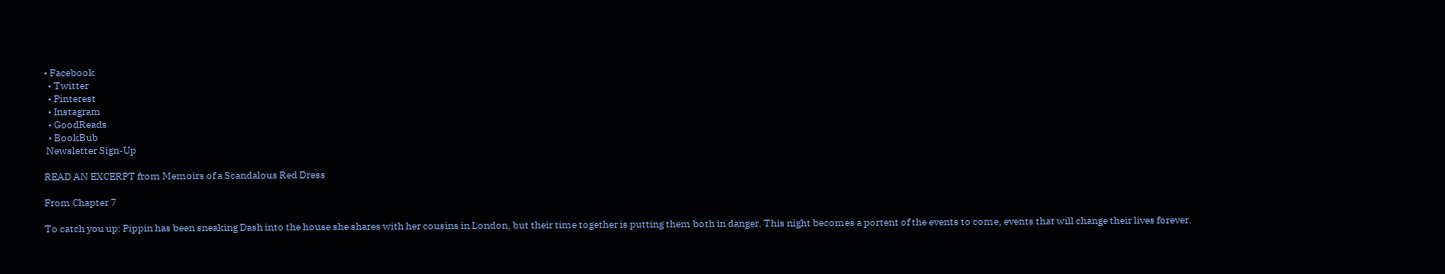• Facebook
  • Twitter
  • Pinterest
  • Instagram
  • GoodReads
  • BookBub
 Newsletter Sign-Up

READ AN EXCERPT from Memoirs of a Scandalous Red Dress

From Chapter 7

To catch you up: Pippin has been sneaking Dash into the house she shares with her cousins in London, but their time together is putting them both in danger. This night becomes a portent of the events to come, events that will change their lives forever.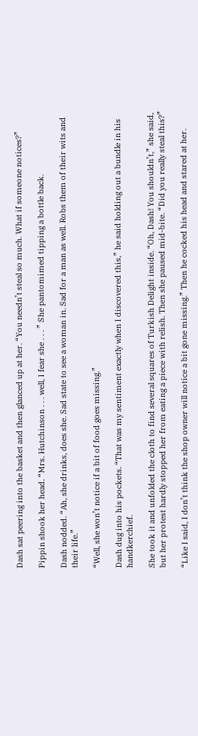Dash sat peering into the basket and then glanced up at her. “You needn’t steal so much. What if someone notices?”

Pippin shook her head. “Mrs. Hutchinson . . . well, I fear she . . . ” She pantomimed tipping a bottle back.

Dash nodded. “Ah, she drinks, does she. Sad state to see a woman in. Sad for a man as well. Robs them of their wits and their life.”

“Well, she won’t notice if a bit of food goes missing.”

Dash dug into his pockets. “That was my sentiment exactly when I discovered this,” he said holding out a bundle in his handkerchief.

She took it and unfolded the cloth to find several squares of Turkish Delight inside. “Oh, Dash! You shouldn’t,” she said, but her protest hardly stopped her from eating a piece with relish. Then she paused mid-bite. “Did you really steal this?”

“Like I said, I don’t think the shop owner will notice a bit gone missing.” Then he cocked his head and stared at her.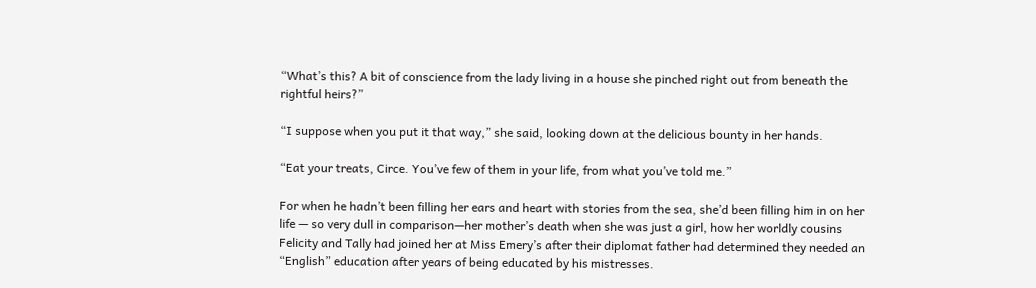“What’s this? A bit of conscience from the lady living in a house she pinched right out from beneath the rightful heirs?”

“I suppose when you put it that way,” she said, looking down at the delicious bounty in her hands.

“Eat your treats, Circe. You’ve few of them in your life, from what you’ve told me.”

For when he hadn’t been filling her ears and heart with stories from the sea, she’d been filling him in on her life — so very dull in comparison—her mother’s death when she was just a girl, how her worldly cousins Felicity and Tally had joined her at Miss Emery’s after their diplomat father had determined they needed an “English” education after years of being educated by his mistresses.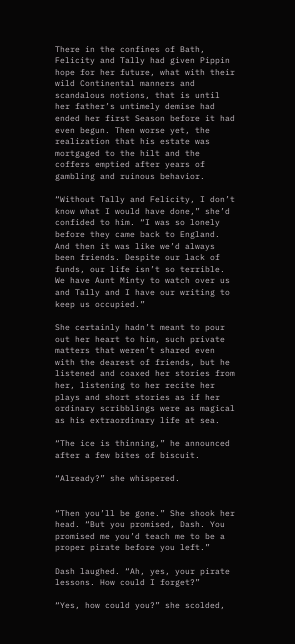There in the confines of Bath, Felicity and Tally had given Pippin hope for her future, what with their wild Continental manners and scandalous notions, that is until her father’s untimely demise had ended her first Season before it had even begun. Then worse yet, the realization that his estate was mortgaged to the hilt and the coffers emptied after years of gambling and ruinous behavior.

“Without Tally and Felicity, I don’t know what I would have done,” she’d confided to him. “I was so lonely before they came back to England. And then it was like we’d always been friends. Despite our lack of funds, our life isn’t so terrible. We have Aunt Minty to watch over us and Tally and I have our writing to keep us occupied.”

She certainly hadn’t meant to pour out her heart to him, such private matters that weren’t shared even with the dearest of friends, but he listened and coaxed her stories from her, listening to her recite her plays and short stories as if her ordinary scribblings were as magical as his extraordinary life at sea.

“The ice is thinning,” he announced after a few bites of biscuit.

“Already?” she whispered.


“Then you’ll be gone.” She shook her head. “But you promised, Dash. You promised me you’d teach me to be a proper pirate before you left.”

Dash laughed. “Ah, yes, your pirate lessons. How could I forget?”

“Yes, how could you?” she scolded,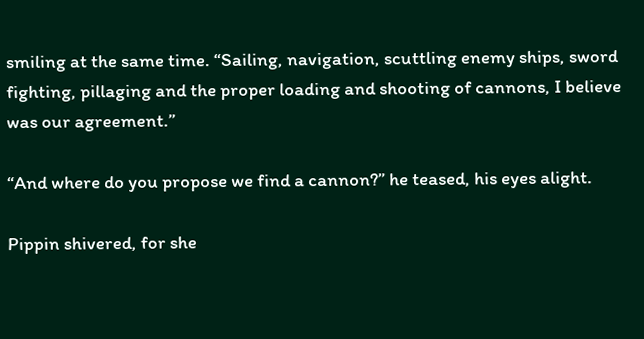smiling at the same time. “Sailing, navigation, scuttling enemy ships, sword fighting, pillaging and the proper loading and shooting of cannons, I believe was our agreement.”

“And where do you propose we find a cannon?” he teased, his eyes alight.

Pippin shivered, for she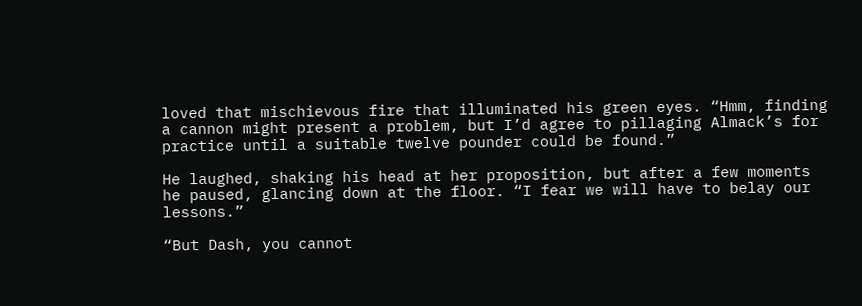loved that mischievous fire that illuminated his green eyes. “Hmm, finding a cannon might present a problem, but I’d agree to pillaging Almack’s for practice until a suitable twelve pounder could be found.”

He laughed, shaking his head at her proposition, but after a few moments he paused, glancing down at the floor. “I fear we will have to belay our lessons.”

“But Dash, you cannot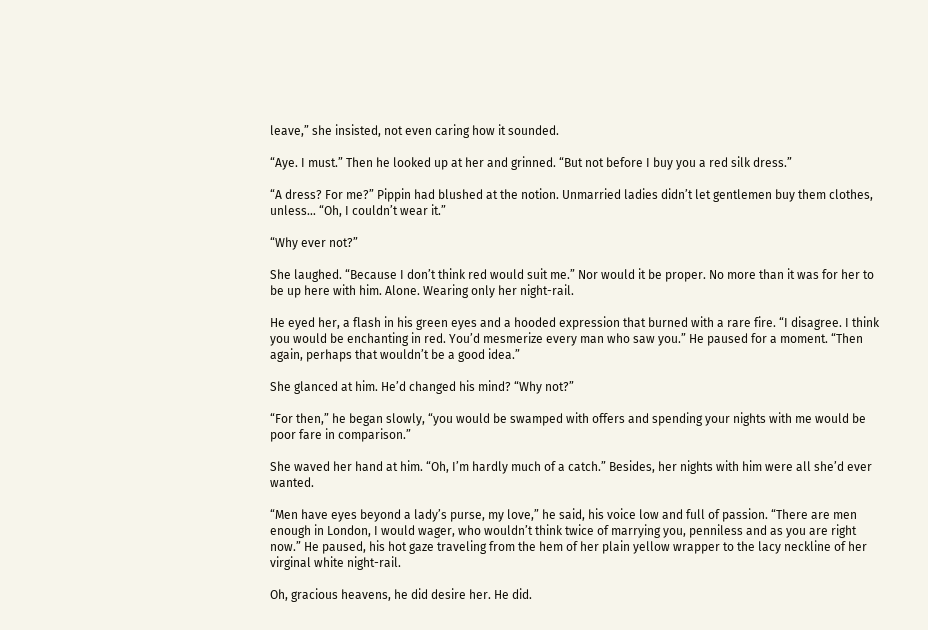leave,” she insisted, not even caring how it sounded.

“Aye. I must.” Then he looked up at her and grinned. “But not before I buy you a red silk dress.”

“A dress? For me?” Pippin had blushed at the notion. Unmarried ladies didn’t let gentlemen buy them clothes, unless… “Oh, I couldn’t wear it.”

“Why ever not?”

She laughed. “Because I don’t think red would suit me.” Nor would it be proper. No more than it was for her to be up here with him. Alone. Wearing only her night-rail.

He eyed her, a flash in his green eyes and a hooded expression that burned with a rare fire. “I disagree. I think you would be enchanting in red. You’d mesmerize every man who saw you.” He paused for a moment. “Then again, perhaps that wouldn’t be a good idea.”

She glanced at him. He’d changed his mind? “Why not?”

“For then,” he began slowly, “you would be swamped with offers and spending your nights with me would be poor fare in comparison.”

She waved her hand at him. “Oh, I’m hardly much of a catch.” Besides, her nights with him were all she’d ever wanted.

“Men have eyes beyond a lady’s purse, my love,” he said, his voice low and full of passion. “There are men enough in London, I would wager, who wouldn’t think twice of marrying you, penniless and as you are right now.” He paused, his hot gaze traveling from the hem of her plain yellow wrapper to the lacy neckline of her virginal white night-rail.

Oh, gracious heavens, he did desire her. He did.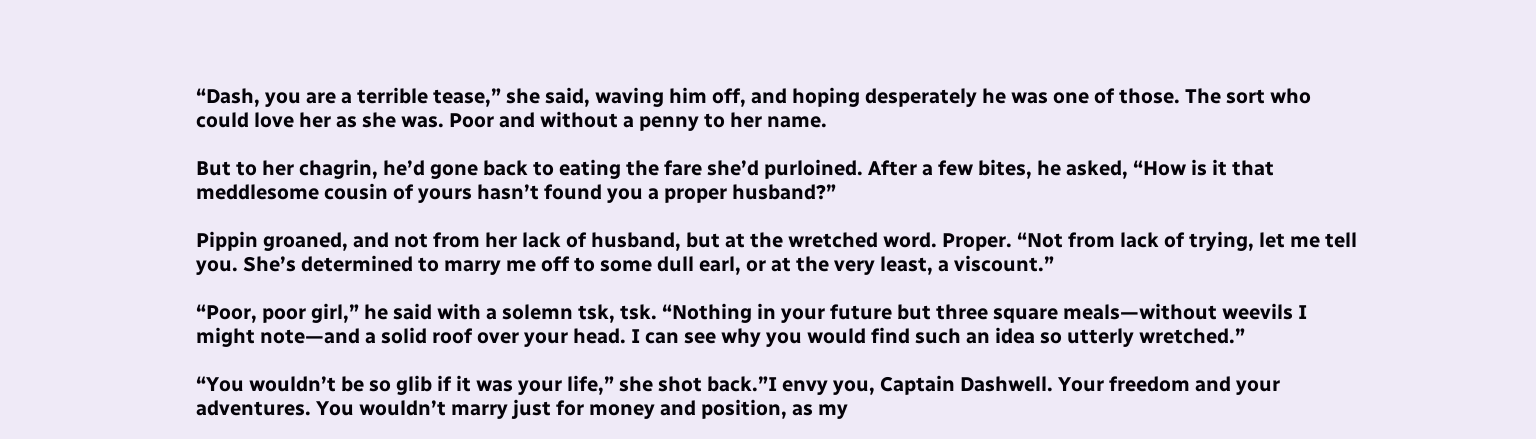“Dash, you are a terrible tease,” she said, waving him off, and hoping desperately he was one of those. The sort who could love her as she was. Poor and without a penny to her name.

But to her chagrin, he’d gone back to eating the fare she’d purloined. After a few bites, he asked, “How is it that meddlesome cousin of yours hasn’t found you a proper husband?”

Pippin groaned, and not from her lack of husband, but at the wretched word. Proper. “Not from lack of trying, let me tell you. She’s determined to marry me off to some dull earl, or at the very least, a viscount.”

“Poor, poor girl,” he said with a solemn tsk, tsk. “Nothing in your future but three square meals—without weevils I might note—and a solid roof over your head. I can see why you would find such an idea so utterly wretched.”

“You wouldn’t be so glib if it was your life,” she shot back.”I envy you, Captain Dashwell. Your freedom and your adventures. You wouldn’t marry just for money and position, as my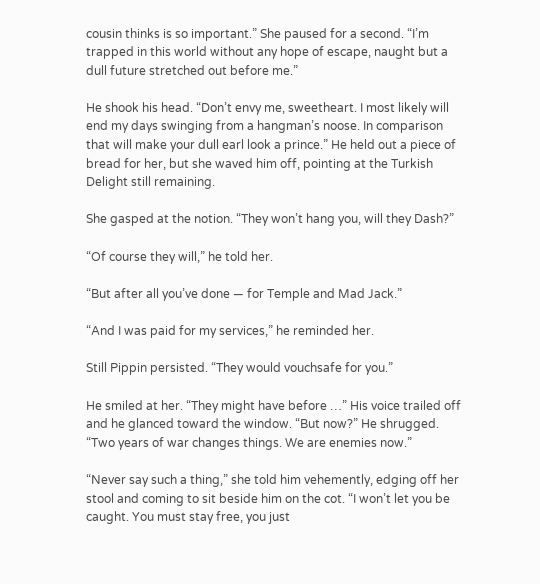cousin thinks is so important.” She paused for a second. “I’m trapped in this world without any hope of escape, naught but a dull future stretched out before me.”

He shook his head. “Don’t envy me, sweetheart. I most likely will end my days swinging from a hangman’s noose. In comparison that will make your dull earl look a prince.” He held out a piece of bread for her, but she waved him off, pointing at the Turkish Delight still remaining.

She gasped at the notion. “They won’t hang you, will they Dash?”

“Of course they will,” he told her.

“But after all you’ve done — for Temple and Mad Jack.”

“And I was paid for my services,” he reminded her.

Still Pippin persisted. “They would vouchsafe for you.”

He smiled at her. “They might have before …” His voice trailed off and he glanced toward the window. “But now?” He shrugged. “Two years of war changes things. We are enemies now.”

“Never say such a thing,” she told him vehemently, edging off her stool and coming to sit beside him on the cot. “I won’t let you be caught. You must stay free, you just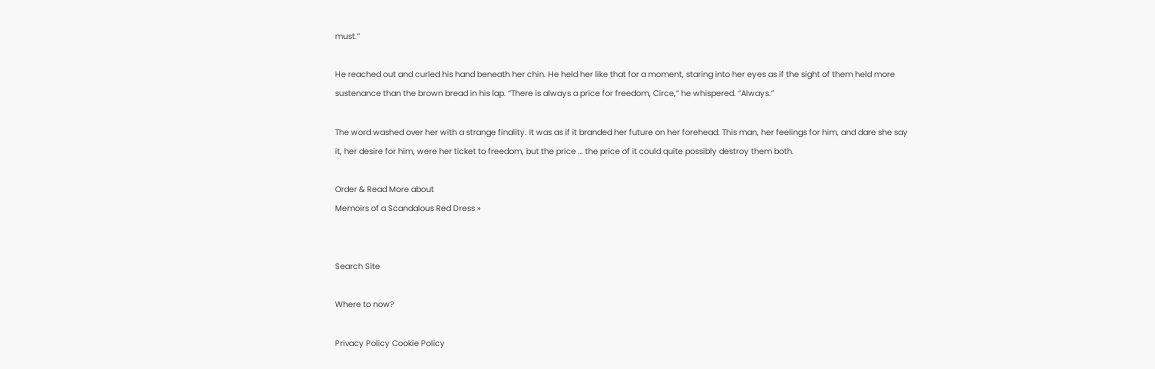must.”

He reached out and curled his hand beneath her chin. He held her like that for a moment, staring into her eyes as if the sight of them held more sustenance than the brown bread in his lap. “There is always a price for freedom, Circe,” he whispered. “Always.”

The word washed over her with a strange finality. It was as if it branded her future on her forehead. This man, her feelings for him, and dare she say it, her desire for him, were her ticket to freedom, but the price … the price of it could quite possibly destroy them both.

Order & Read More about
Memoirs of a Scandalous Red Dress »


Search Site

Where to now?

Privacy Policy Cookie Policy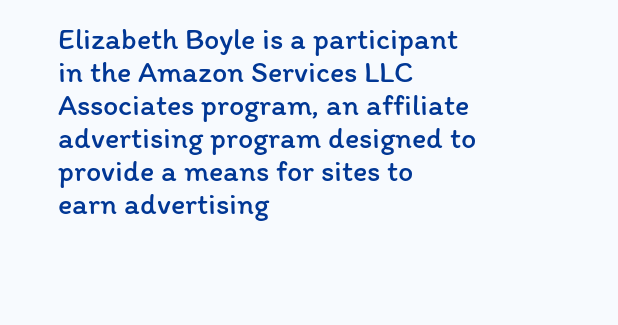Elizabeth Boyle is a participant in the Amazon Services LLC Associates program, an affiliate advertising program designed to provide a means for sites to earn advertising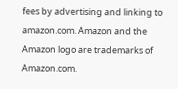fees by advertising and linking to amazon.com. Amazon and the Amazon logo are trademarks of Amazon.com.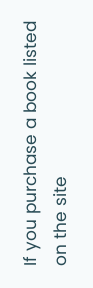If you purchase a book listed on the site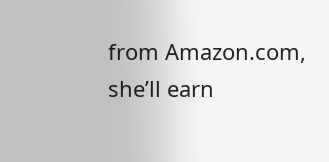from Amazon.com, she’ll earn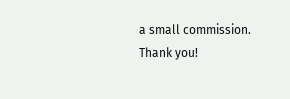a small commission. Thank you!